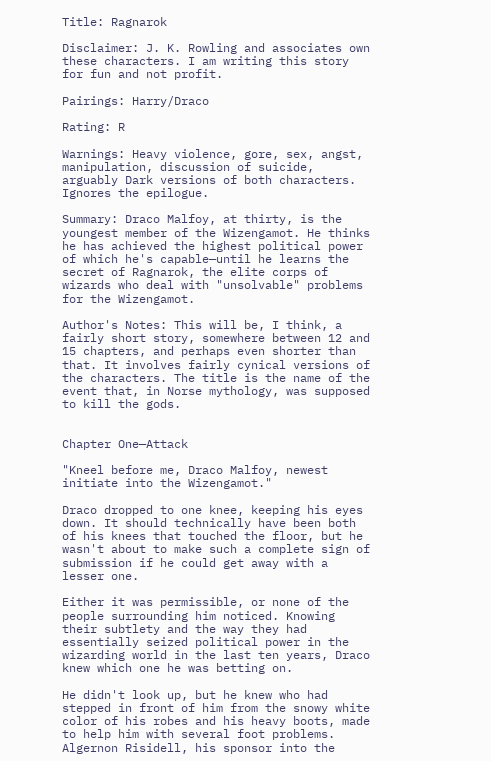Title: Ragnarok

Disclaimer: J. K. Rowling and associates own these characters. I am writing this story for fun and not profit.

Pairings: Harry/Draco

Rating: R

Warnings: Heavy violence, gore, sex, angst, manipulation, discussion of suicide, arguably Dark versions of both characters. Ignores the epilogue.

Summary: Draco Malfoy, at thirty, is the youngest member of the Wizengamot. He thinks he has achieved the highest political power of which he's capable—until he learns the secret of Ragnarok, the elite corps of wizards who deal with "unsolvable" problems for the Wizengamot.

Author's Notes: This will be, I think, a fairly short story, somewhere between 12 and 15 chapters, and perhaps even shorter than that. It involves fairly cynical versions of the characters. The title is the name of the event that, in Norse mythology, was supposed to kill the gods.


Chapter One—Attack

"Kneel before me, Draco Malfoy, newest initiate into the Wizengamot."

Draco dropped to one knee, keeping his eyes down. It should technically have been both of his knees that touched the floor, but he wasn't about to make such a complete sign of submission if he could get away with a lesser one.

Either it was permissible, or none of the people surrounding him noticed. Knowing their subtlety and the way they had essentially seized political power in the wizarding world in the last ten years, Draco knew which one he was betting on.

He didn't look up, but he knew who had stepped in front of him from the snowy white color of his robes and his heavy boots, made to help him with several foot problems. Algernon Risidell, his sponsor into the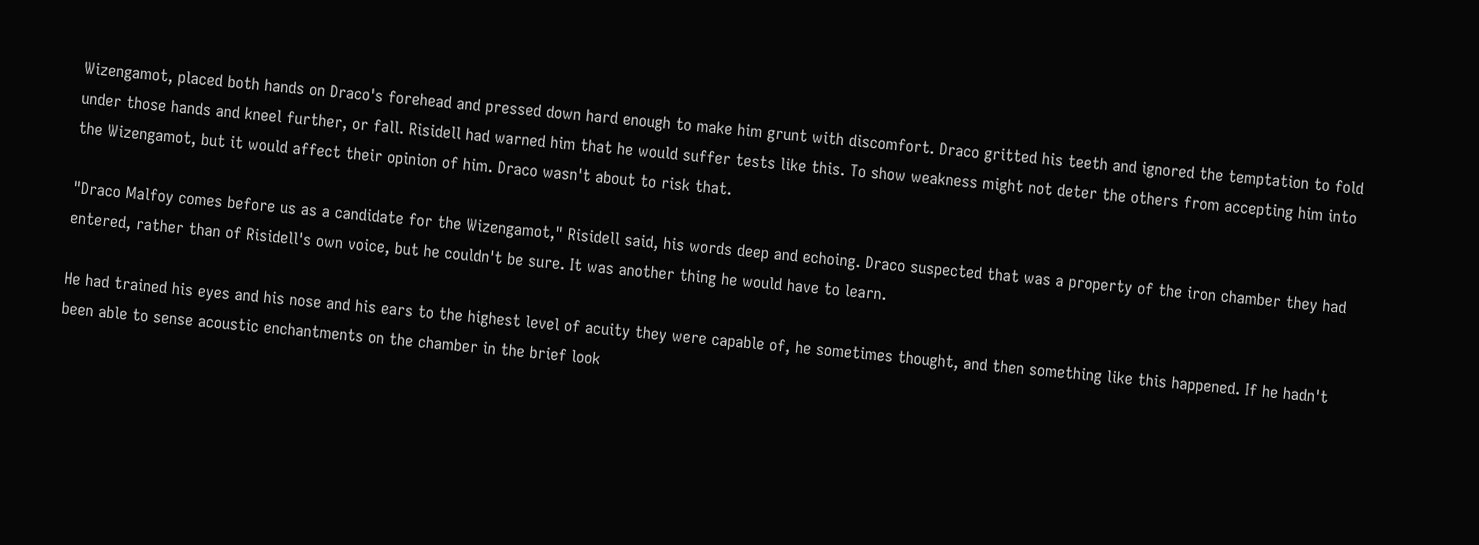Wizengamot, placed both hands on Draco's forehead and pressed down hard enough to make him grunt with discomfort. Draco gritted his teeth and ignored the temptation to fold under those hands and kneel further, or fall. Risidell had warned him that he would suffer tests like this. To show weakness might not deter the others from accepting him into the Wizengamot, but it would affect their opinion of him. Draco wasn't about to risk that.

"Draco Malfoy comes before us as a candidate for the Wizengamot," Risidell said, his words deep and echoing. Draco suspected that was a property of the iron chamber they had entered, rather than of Risidell's own voice, but he couldn't be sure. It was another thing he would have to learn.

He had trained his eyes and his nose and his ears to the highest level of acuity they were capable of, he sometimes thought, and then something like this happened. If he hadn't been able to sense acoustic enchantments on the chamber in the brief look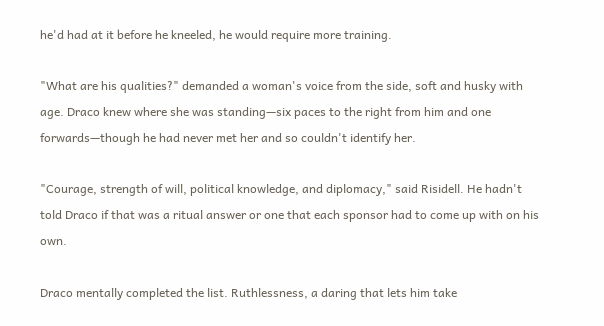he'd had at it before he kneeled, he would require more training.

"What are his qualities?" demanded a woman's voice from the side, soft and husky with age. Draco knew where she was standing—six paces to the right from him and one forwards—though he had never met her and so couldn't identify her.

"Courage, strength of will, political knowledge, and diplomacy," said Risidell. He hadn't told Draco if that was a ritual answer or one that each sponsor had to come up with on his own.

Draco mentally completed the list. Ruthlessness, a daring that lets him take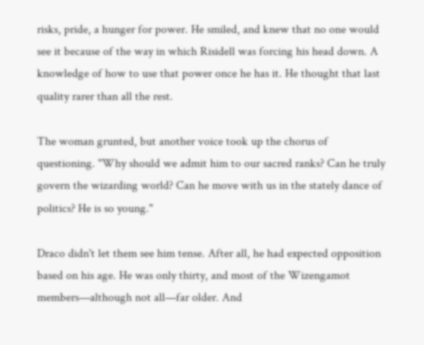risks, pride, a hunger for power. He smiled, and knew that no one would see it because of the way in which Risidell was forcing his head down. A knowledge of how to use that power once he has it. He thought that last quality rarer than all the rest.

The woman grunted, but another voice took up the chorus of questioning. "Why should we admit him to our sacred ranks? Can he truly govern the wizarding world? Can he move with us in the stately dance of politics? He is so young."

Draco didn't let them see him tense. After all, he had expected opposition based on his age. He was only thirty, and most of the Wizengamot members—although not all—far older. And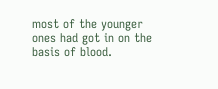most of the younger ones had got in on the basis of blood.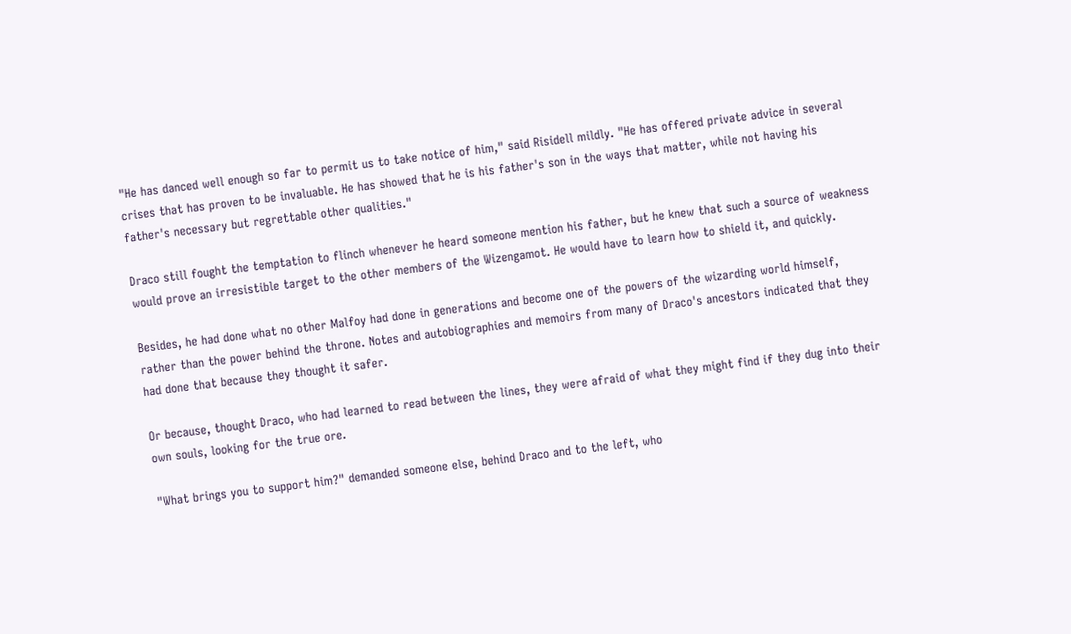"He has danced well enough so far to permit us to take notice of him," said Risidell mildly. "He has offered private advice in several crises that has proven to be invaluable. He has showed that he is his father's son in the ways that matter, while not having his father's necessary but regrettable other qualities."

Draco still fought the temptation to flinch whenever he heard someone mention his father, but he knew that such a source of weakness would prove an irresistible target to the other members of the Wizengamot. He would have to learn how to shield it, and quickly.

Besides, he had done what no other Malfoy had done in generations and become one of the powers of the wizarding world himself, rather than the power behind the throne. Notes and autobiographies and memoirs from many of Draco's ancestors indicated that they had done that because they thought it safer.

Or because, thought Draco, who had learned to read between the lines, they were afraid of what they might find if they dug into their own souls, looking for the true ore.

"What brings you to support him?" demanded someone else, behind Draco and to the left, who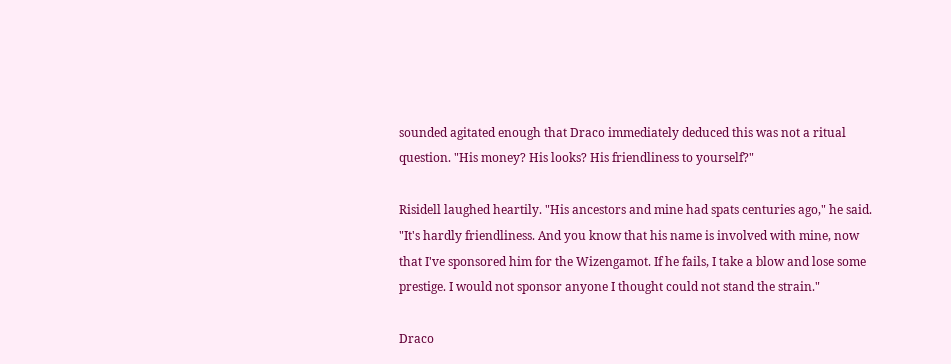sounded agitated enough that Draco immediately deduced this was not a ritual question. "His money? His looks? His friendliness to yourself?"

Risidell laughed heartily. "His ancestors and mine had spats centuries ago," he said. "It's hardly friendliness. And you know that his name is involved with mine, now that I've sponsored him for the Wizengamot. If he fails, I take a blow and lose some prestige. I would not sponsor anyone I thought could not stand the strain."

Draco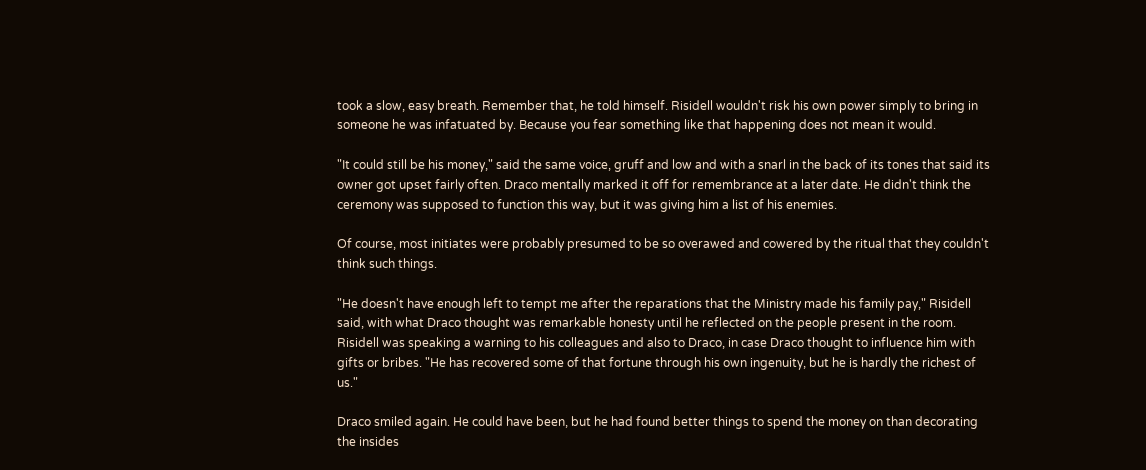took a slow, easy breath. Remember that, he told himself. Risidell wouldn't risk his own power simply to bring in someone he was infatuated by. Because you fear something like that happening does not mean it would.

"It could still be his money," said the same voice, gruff and low and with a snarl in the back of its tones that said its owner got upset fairly often. Draco mentally marked it off for remembrance at a later date. He didn't think the ceremony was supposed to function this way, but it was giving him a list of his enemies.

Of course, most initiates were probably presumed to be so overawed and cowered by the ritual that they couldn't think such things.

"He doesn't have enough left to tempt me after the reparations that the Ministry made his family pay," Risidell said, with what Draco thought was remarkable honesty until he reflected on the people present in the room. Risidell was speaking a warning to his colleagues and also to Draco, in case Draco thought to influence him with gifts or bribes. "He has recovered some of that fortune through his own ingenuity, but he is hardly the richest of us."

Draco smiled again. He could have been, but he had found better things to spend the money on than decorating the insides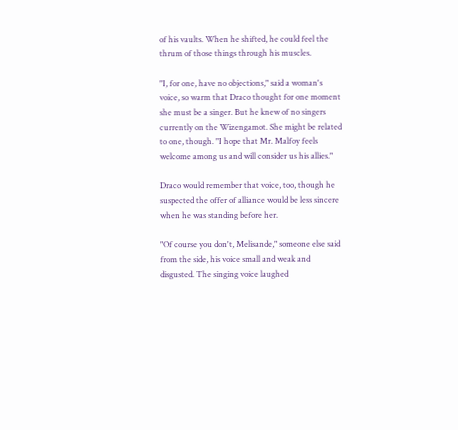of his vaults. When he shifted, he could feel the thrum of those things through his muscles.

"I, for one, have no objections," said a woman's voice, so warm that Draco thought for one moment she must be a singer. But he knew of no singers currently on the Wizengamot. She might be related to one, though. "I hope that Mr. Malfoy feels welcome among us and will consider us his allies."

Draco would remember that voice, too, though he suspected the offer of alliance would be less sincere when he was standing before her.

"Of course you don't, Melisande," someone else said from the side, his voice small and weak and disgusted. The singing voice laughed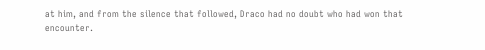at him, and from the silence that followed, Draco had no doubt who had won that encounter.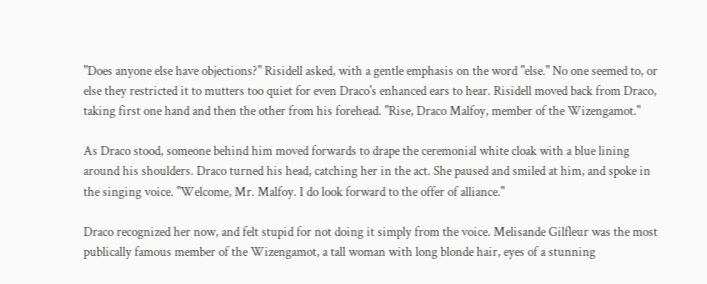"Does anyone else have objections?" Risidell asked, with a gentle emphasis on the word "else." No one seemed to, or else they restricted it to mutters too quiet for even Draco's enhanced ears to hear. Risidell moved back from Draco, taking first one hand and then the other from his forehead. "Rise, Draco Malfoy, member of the Wizengamot."

As Draco stood, someone behind him moved forwards to drape the ceremonial white cloak with a blue lining around his shoulders. Draco turned his head, catching her in the act. She paused and smiled at him, and spoke in the singing voice. "Welcome, Mr. Malfoy. I do look forward to the offer of alliance."

Draco recognized her now, and felt stupid for not doing it simply from the voice. Melisande Gilfleur was the most publically famous member of the Wizengamot, a tall woman with long blonde hair, eyes of a stunning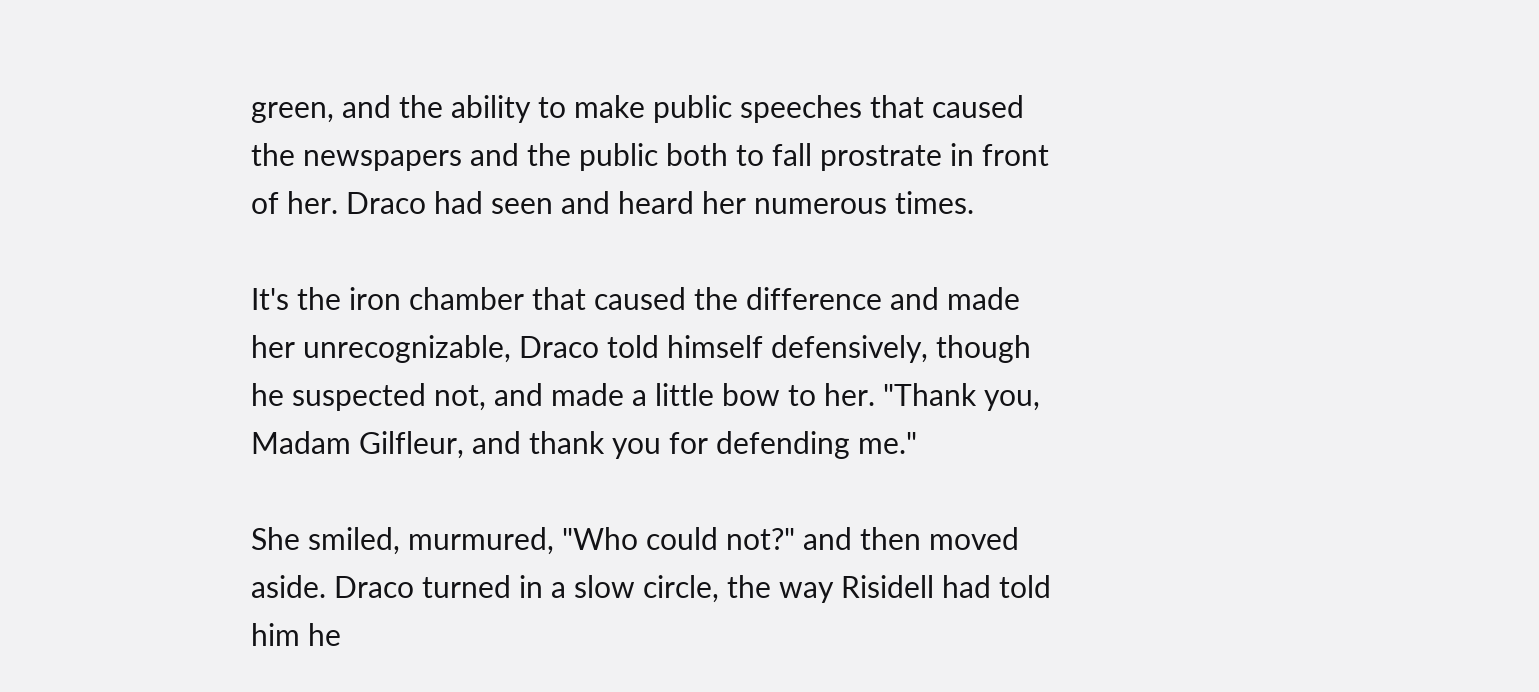green, and the ability to make public speeches that caused the newspapers and the public both to fall prostrate in front of her. Draco had seen and heard her numerous times.

It's the iron chamber that caused the difference and made her unrecognizable, Draco told himself defensively, though he suspected not, and made a little bow to her. "Thank you, Madam Gilfleur, and thank you for defending me."

She smiled, murmured, "Who could not?" and then moved aside. Draco turned in a slow circle, the way Risidell had told him he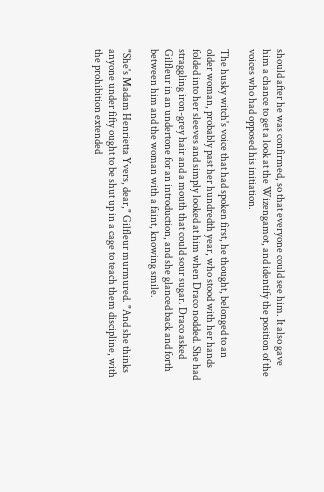should after he was confirmed, so that everyone could see him. It also gave him a chance to get a look at the Wizengamot, and identify the position of the voices who had opposed his initiation.

The husky witch's voice that had spoken first, he thought, belonged to an older woman, probably past her hundredth year, who stood with her hands folded into her sleeves and simply looked at him when Draco nodded. She had straggling iron-grey hair and a mouth that could sour sugar. Draco asked Gilfleur in an undertone for an introduction, and she glanced back and forth between him and the woman with a faint, knowing smile.

"She's Madam Henrietta Yvers, dear," Gilfleur murmured. "And she thinks anyone under fifty ought to be shut up in a cage to teach them discipline, with the prohibition extended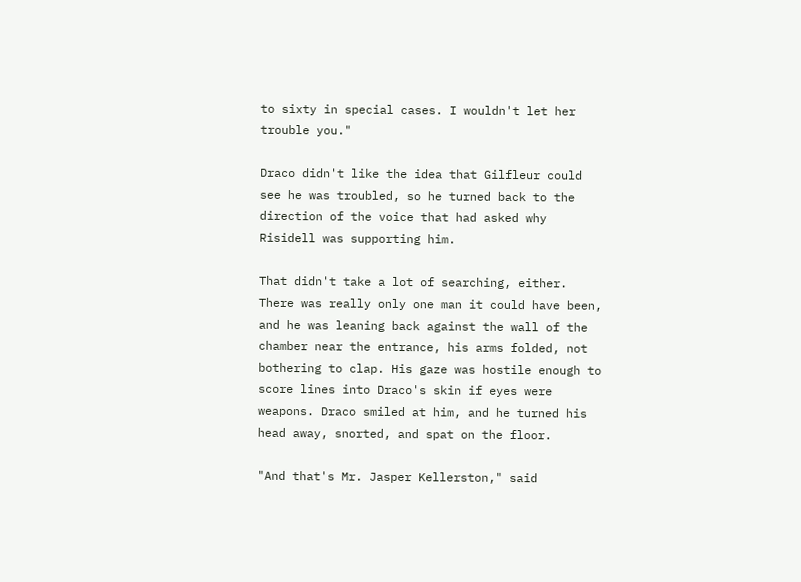to sixty in special cases. I wouldn't let her trouble you."

Draco didn't like the idea that Gilfleur could see he was troubled, so he turned back to the direction of the voice that had asked why Risidell was supporting him.

That didn't take a lot of searching, either. There was really only one man it could have been, and he was leaning back against the wall of the chamber near the entrance, his arms folded, not bothering to clap. His gaze was hostile enough to score lines into Draco's skin if eyes were weapons. Draco smiled at him, and he turned his head away, snorted, and spat on the floor.

"And that's Mr. Jasper Kellerston," said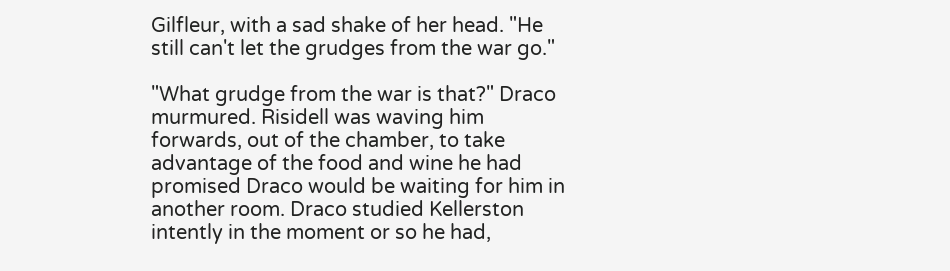Gilfleur, with a sad shake of her head. "He still can't let the grudges from the war go."

"What grudge from the war is that?" Draco murmured. Risidell was waving him forwards, out of the chamber, to take advantage of the food and wine he had promised Draco would be waiting for him in another room. Draco studied Kellerston intently in the moment or so he had,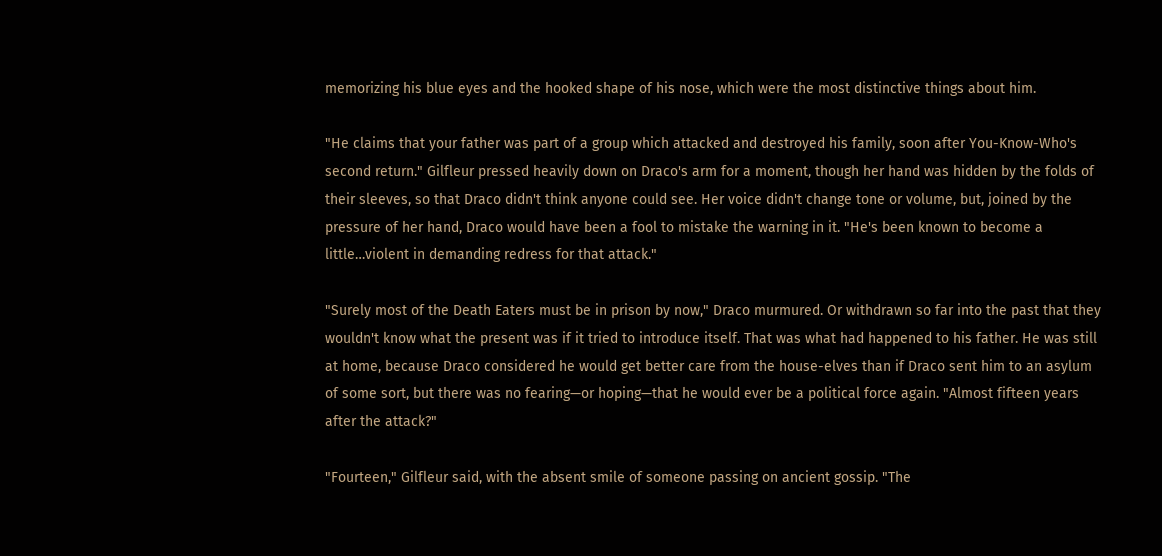memorizing his blue eyes and the hooked shape of his nose, which were the most distinctive things about him.

"He claims that your father was part of a group which attacked and destroyed his family, soon after You-Know-Who's second return." Gilfleur pressed heavily down on Draco's arm for a moment, though her hand was hidden by the folds of their sleeves, so that Draco didn't think anyone could see. Her voice didn't change tone or volume, but, joined by the pressure of her hand, Draco would have been a fool to mistake the warning in it. "He's been known to become a little…violent in demanding redress for that attack."

"Surely most of the Death Eaters must be in prison by now," Draco murmured. Or withdrawn so far into the past that they wouldn't know what the present was if it tried to introduce itself. That was what had happened to his father. He was still at home, because Draco considered he would get better care from the house-elves than if Draco sent him to an asylum of some sort, but there was no fearing—or hoping—that he would ever be a political force again. "Almost fifteen years after the attack?"

"Fourteen," Gilfleur said, with the absent smile of someone passing on ancient gossip. "The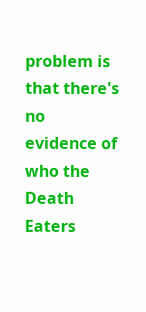problem is that there's no evidence of who the Death Eaters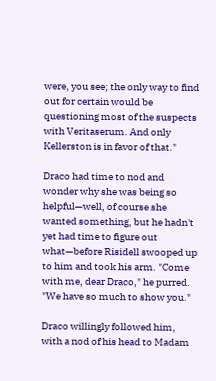were, you see; the only way to find out for certain would be questioning most of the suspects with Veritaserum. And only Kellerston is in favor of that."

Draco had time to nod and wonder why she was being so helpful—well, of course she wanted something, but he hadn't yet had time to figure out what—before Risidell swooped up to him and took his arm. "Come with me, dear Draco," he purred. "We have so much to show you."

Draco willingly followed him, with a nod of his head to Madam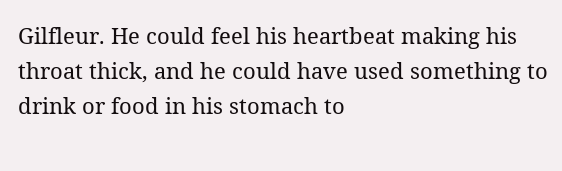Gilfleur. He could feel his heartbeat making his throat thick, and he could have used something to drink or food in his stomach to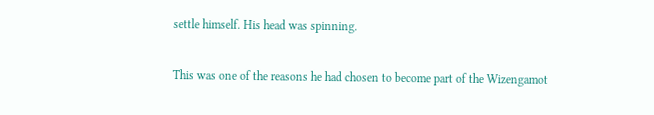settle himself. His head was spinning.

This was one of the reasons he had chosen to become part of the Wizengamot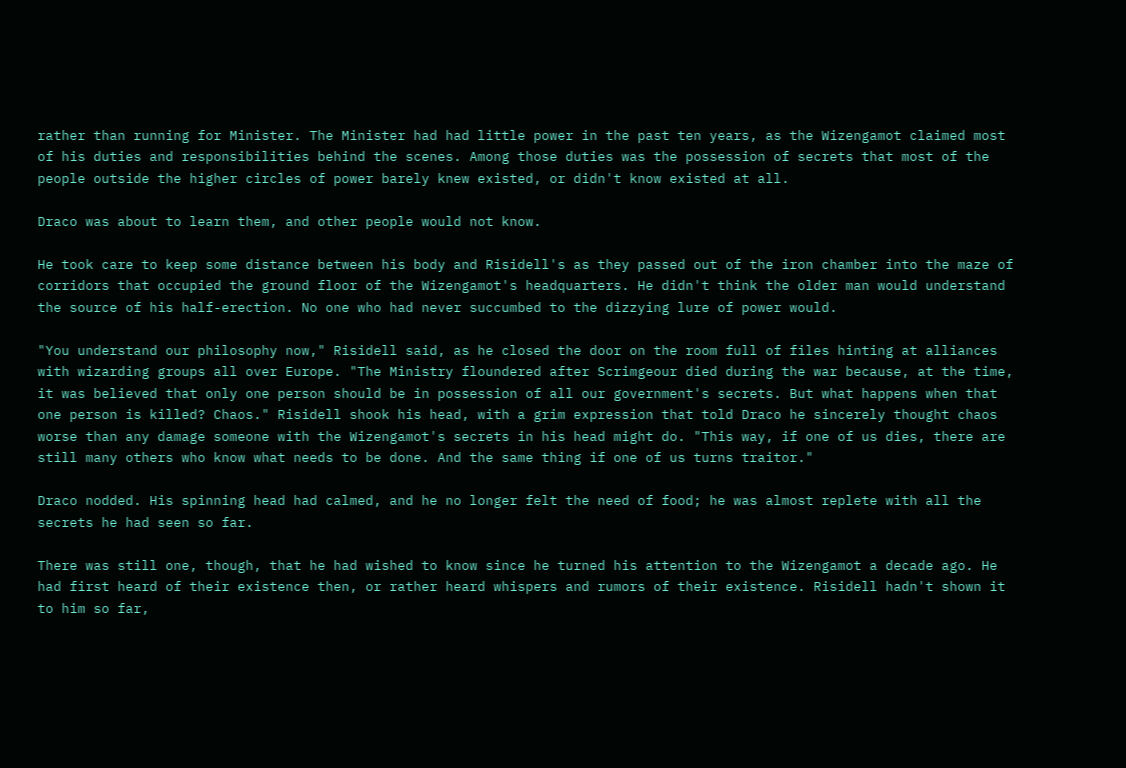rather than running for Minister. The Minister had had little power in the past ten years, as the Wizengamot claimed most of his duties and responsibilities behind the scenes. Among those duties was the possession of secrets that most of the people outside the higher circles of power barely knew existed, or didn't know existed at all.

Draco was about to learn them, and other people would not know.

He took care to keep some distance between his body and Risidell's as they passed out of the iron chamber into the maze of corridors that occupied the ground floor of the Wizengamot's headquarters. He didn't think the older man would understand the source of his half-erection. No one who had never succumbed to the dizzying lure of power would.

"You understand our philosophy now," Risidell said, as he closed the door on the room full of files hinting at alliances with wizarding groups all over Europe. "The Ministry floundered after Scrimgeour died during the war because, at the time, it was believed that only one person should be in possession of all our government's secrets. But what happens when that one person is killed? Chaos." Risidell shook his head, with a grim expression that told Draco he sincerely thought chaos worse than any damage someone with the Wizengamot's secrets in his head might do. "This way, if one of us dies, there are still many others who know what needs to be done. And the same thing if one of us turns traitor."

Draco nodded. His spinning head had calmed, and he no longer felt the need of food; he was almost replete with all the secrets he had seen so far.

There was still one, though, that he had wished to know since he turned his attention to the Wizengamot a decade ago. He had first heard of their existence then, or rather heard whispers and rumors of their existence. Risidell hadn't shown it to him so far,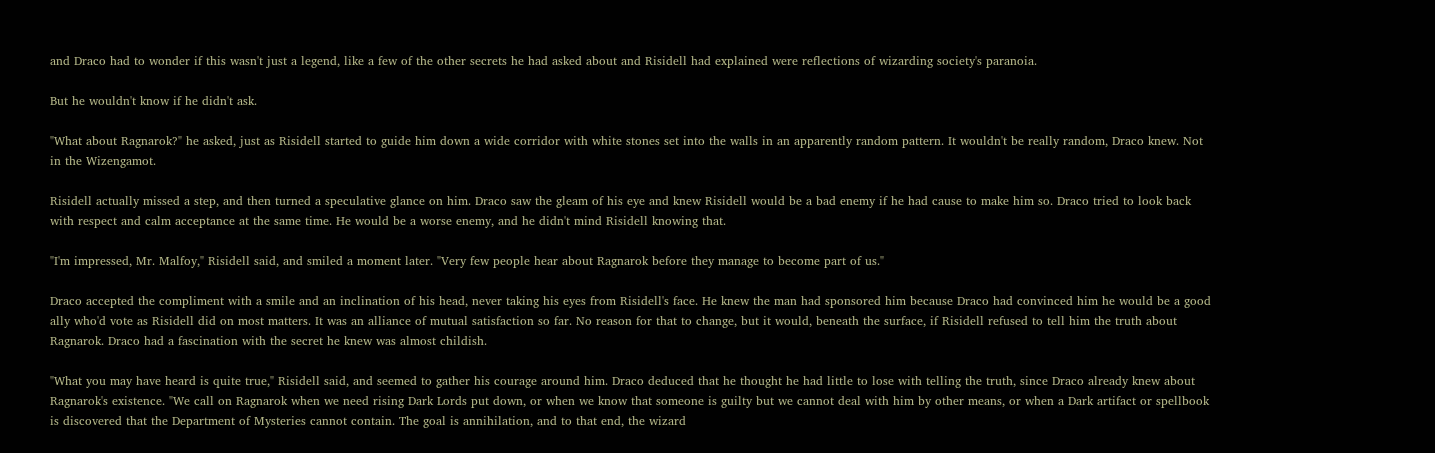and Draco had to wonder if this wasn't just a legend, like a few of the other secrets he had asked about and Risidell had explained were reflections of wizarding society's paranoia.

But he wouldn't know if he didn't ask.

"What about Ragnarok?" he asked, just as Risidell started to guide him down a wide corridor with white stones set into the walls in an apparently random pattern. It wouldn't be really random, Draco knew. Not in the Wizengamot.

Risidell actually missed a step, and then turned a speculative glance on him. Draco saw the gleam of his eye and knew Risidell would be a bad enemy if he had cause to make him so. Draco tried to look back with respect and calm acceptance at the same time. He would be a worse enemy, and he didn't mind Risidell knowing that.

"I'm impressed, Mr. Malfoy," Risidell said, and smiled a moment later. "Very few people hear about Ragnarok before they manage to become part of us."

Draco accepted the compliment with a smile and an inclination of his head, never taking his eyes from Risidell's face. He knew the man had sponsored him because Draco had convinced him he would be a good ally who'd vote as Risidell did on most matters. It was an alliance of mutual satisfaction so far. No reason for that to change, but it would, beneath the surface, if Risidell refused to tell him the truth about Ragnarok. Draco had a fascination with the secret he knew was almost childish.

"What you may have heard is quite true," Risidell said, and seemed to gather his courage around him. Draco deduced that he thought he had little to lose with telling the truth, since Draco already knew about Ragnarok's existence. "We call on Ragnarok when we need rising Dark Lords put down, or when we know that someone is guilty but we cannot deal with him by other means, or when a Dark artifact or spellbook is discovered that the Department of Mysteries cannot contain. The goal is annihilation, and to that end, the wizard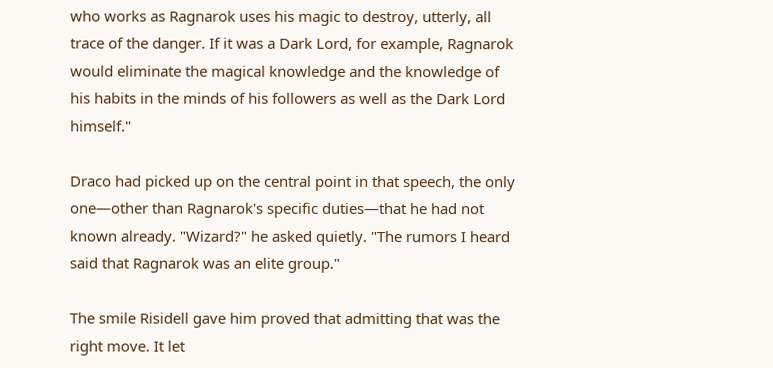who works as Ragnarok uses his magic to destroy, utterly, all trace of the danger. If it was a Dark Lord, for example, Ragnarok would eliminate the magical knowledge and the knowledge of his habits in the minds of his followers as well as the Dark Lord himself."

Draco had picked up on the central point in that speech, the only one—other than Ragnarok's specific duties—that he had not known already. "Wizard?" he asked quietly. "The rumors I heard said that Ragnarok was an elite group."

The smile Risidell gave him proved that admitting that was the right move. It let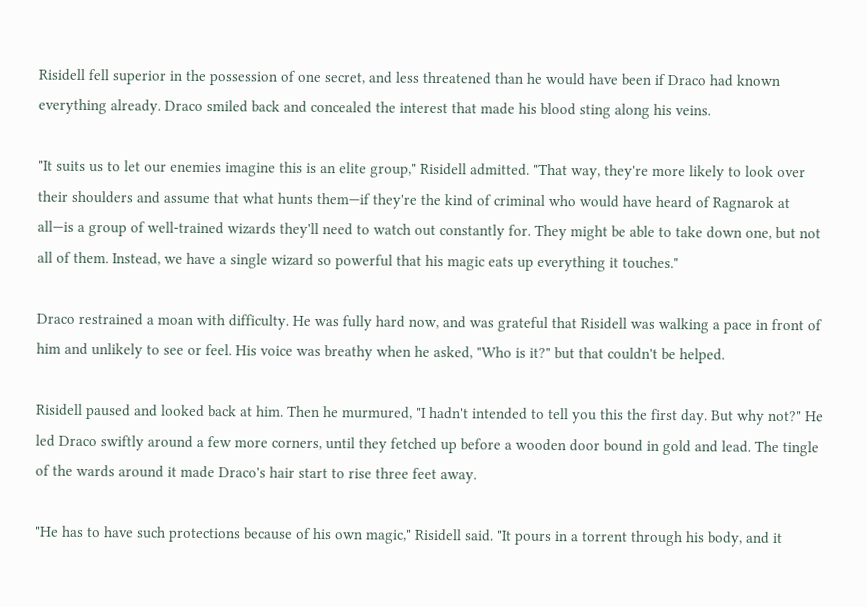Risidell fell superior in the possession of one secret, and less threatened than he would have been if Draco had known everything already. Draco smiled back and concealed the interest that made his blood sting along his veins.

"It suits us to let our enemies imagine this is an elite group," Risidell admitted. "That way, they're more likely to look over their shoulders and assume that what hunts them—if they're the kind of criminal who would have heard of Ragnarok at all—is a group of well-trained wizards they'll need to watch out constantly for. They might be able to take down one, but not all of them. Instead, we have a single wizard so powerful that his magic eats up everything it touches."

Draco restrained a moan with difficulty. He was fully hard now, and was grateful that Risidell was walking a pace in front of him and unlikely to see or feel. His voice was breathy when he asked, "Who is it?" but that couldn't be helped.

Risidell paused and looked back at him. Then he murmured, "I hadn't intended to tell you this the first day. But why not?" He led Draco swiftly around a few more corners, until they fetched up before a wooden door bound in gold and lead. The tingle of the wards around it made Draco's hair start to rise three feet away.

"He has to have such protections because of his own magic," Risidell said. "It pours in a torrent through his body, and it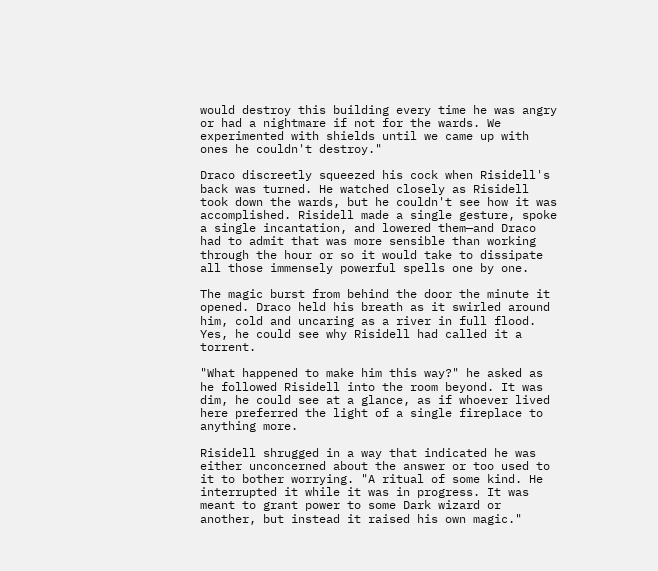would destroy this building every time he was angry or had a nightmare if not for the wards. We experimented with shields until we came up with ones he couldn't destroy."

Draco discreetly squeezed his cock when Risidell's back was turned. He watched closely as Risidell took down the wards, but he couldn't see how it was accomplished. Risidell made a single gesture, spoke a single incantation, and lowered them—and Draco had to admit that was more sensible than working through the hour or so it would take to dissipate all those immensely powerful spells one by one.

The magic burst from behind the door the minute it opened. Draco held his breath as it swirled around him, cold and uncaring as a river in full flood. Yes, he could see why Risidell had called it a torrent.

"What happened to make him this way?" he asked as he followed Risidell into the room beyond. It was dim, he could see at a glance, as if whoever lived here preferred the light of a single fireplace to anything more.

Risidell shrugged in a way that indicated he was either unconcerned about the answer or too used to it to bother worrying. "A ritual of some kind. He interrupted it while it was in progress. It was meant to grant power to some Dark wizard or another, but instead it raised his own magic."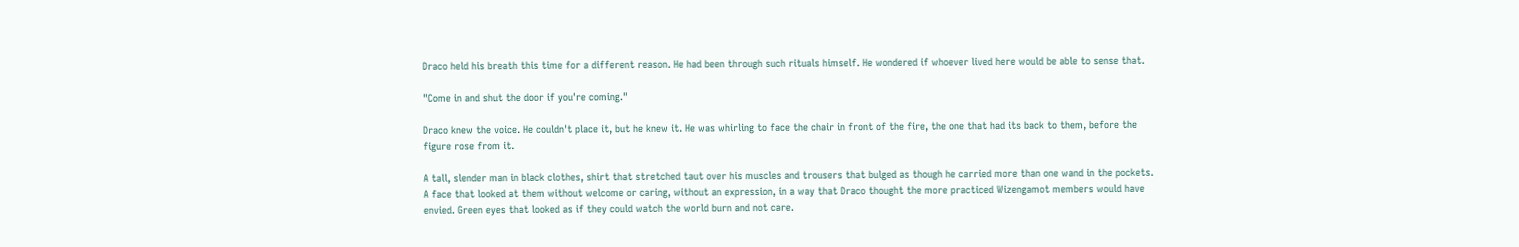Draco held his breath this time for a different reason. He had been through such rituals himself. He wondered if whoever lived here would be able to sense that.

"Come in and shut the door if you're coming."

Draco knew the voice. He couldn't place it, but he knew it. He was whirling to face the chair in front of the fire, the one that had its back to them, before the figure rose from it.

A tall, slender man in black clothes, shirt that stretched taut over his muscles and trousers that bulged as though he carried more than one wand in the pockets. A face that looked at them without welcome or caring, without an expression, in a way that Draco thought the more practiced Wizengamot members would have envied. Green eyes that looked as if they could watch the world burn and not care.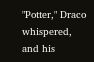"Potter," Draco whispered, and his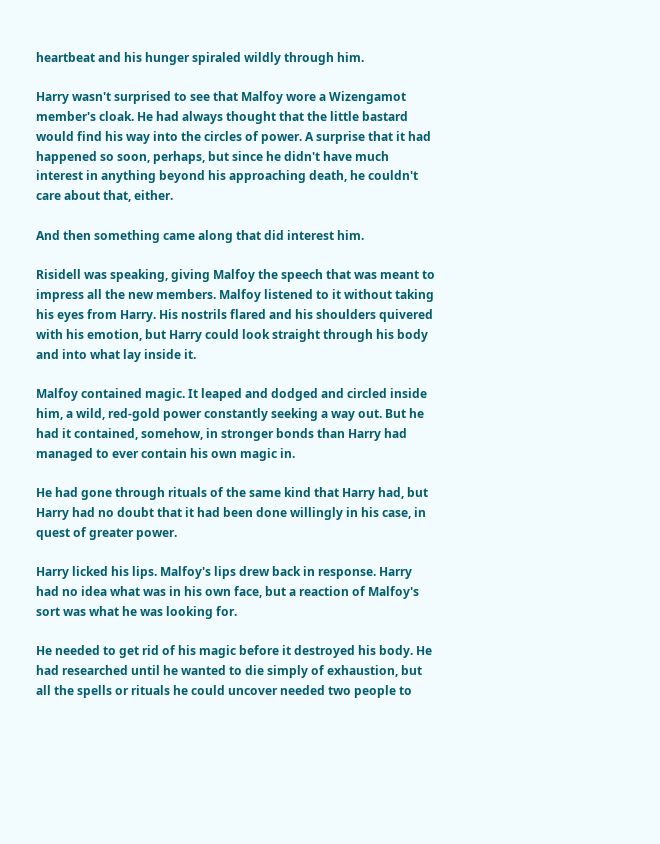heartbeat and his hunger spiraled wildly through him.

Harry wasn't surprised to see that Malfoy wore a Wizengamot member's cloak. He had always thought that the little bastard would find his way into the circles of power. A surprise that it had happened so soon, perhaps, but since he didn't have much interest in anything beyond his approaching death, he couldn't care about that, either.

And then something came along that did interest him.

Risidell was speaking, giving Malfoy the speech that was meant to impress all the new members. Malfoy listened to it without taking his eyes from Harry. His nostrils flared and his shoulders quivered with his emotion, but Harry could look straight through his body and into what lay inside it.

Malfoy contained magic. It leaped and dodged and circled inside him, a wild, red-gold power constantly seeking a way out. But he had it contained, somehow, in stronger bonds than Harry had managed to ever contain his own magic in.

He had gone through rituals of the same kind that Harry had, but Harry had no doubt that it had been done willingly in his case, in quest of greater power.

Harry licked his lips. Malfoy's lips drew back in response. Harry had no idea what was in his own face, but a reaction of Malfoy's sort was what he was looking for.

He needed to get rid of his magic before it destroyed his body. He had researched until he wanted to die simply of exhaustion, but all the spells or rituals he could uncover needed two people to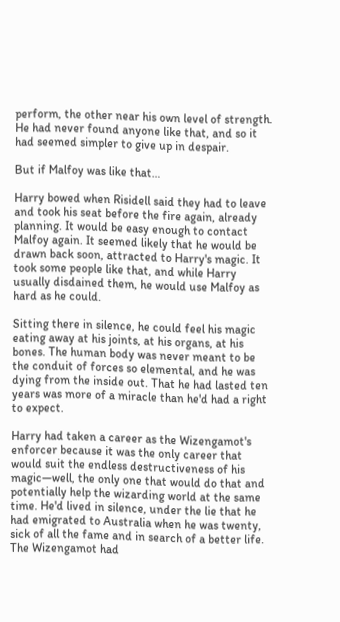perform, the other near his own level of strength. He had never found anyone like that, and so it had seemed simpler to give up in despair.

But if Malfoy was like that…

Harry bowed when Risidell said they had to leave and took his seat before the fire again, already planning. It would be easy enough to contact Malfoy again. It seemed likely that he would be drawn back soon, attracted to Harry's magic. It took some people like that, and while Harry usually disdained them, he would use Malfoy as hard as he could.

Sitting there in silence, he could feel his magic eating away at his joints, at his organs, at his bones. The human body was never meant to be the conduit of forces so elemental, and he was dying from the inside out. That he had lasted ten years was more of a miracle than he'd had a right to expect.

Harry had taken a career as the Wizengamot's enforcer because it was the only career that would suit the endless destructiveness of his magic—well, the only one that would do that and potentially help the wizarding world at the same time. He'd lived in silence, under the lie that he had emigrated to Australia when he was twenty, sick of all the fame and in search of a better life. The Wizengamot had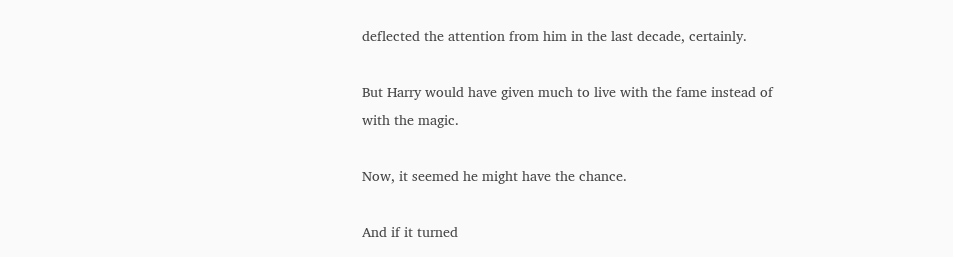deflected the attention from him in the last decade, certainly.

But Harry would have given much to live with the fame instead of with the magic.

Now, it seemed he might have the chance.

And if it turned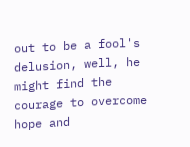out to be a fool's delusion, well, he might find the courage to overcome hope and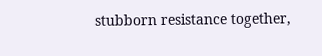stubborn resistance together,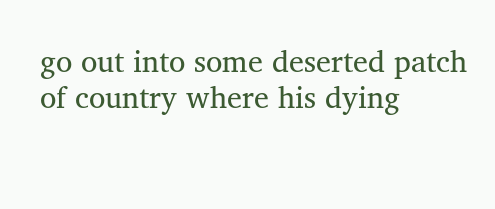go out into some deserted patch of country where his dying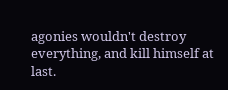agonies wouldn't destroy everything, and kill himself at last.